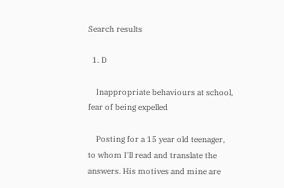Search results

  1. D

    Inappropriate behaviours at school, fear of being expelled

    Posting for a 15 year old teenager, to whom I'll read and translate the answers. His motives and mine are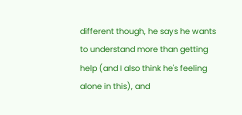different though, he says he wants to understand more than getting help (and I also think he's feeling alone in this), and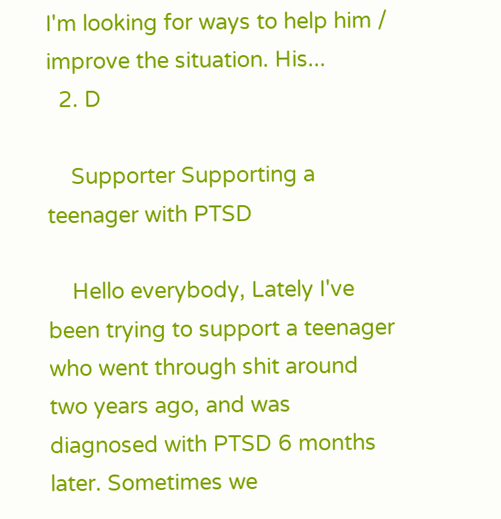I'm looking for ways to help him / improve the situation. His...
  2. D

    Supporter Supporting a teenager with PTSD

    Hello everybody, Lately I've been trying to support a teenager who went through shit around two years ago, and was diagnosed with PTSD 6 months later. Sometimes we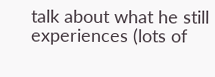talk about what he still experiences (lots of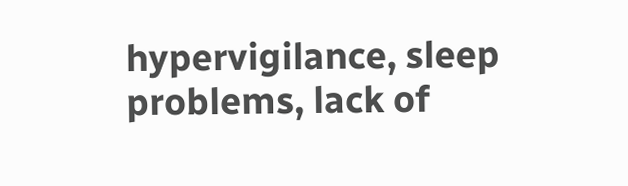hypervigilance, sleep problems, lack of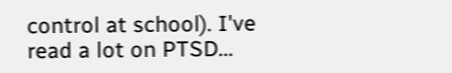control at school). I've read a lot on PTSD...